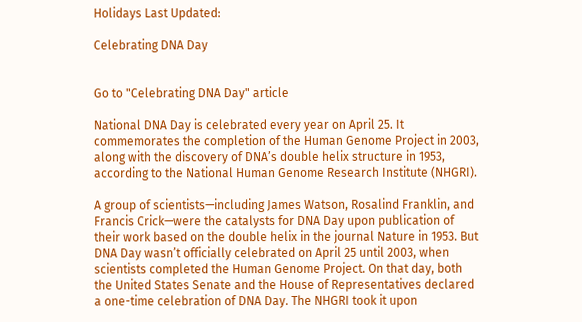Holidays Last Updated:

Celebrating DNA Day


Go to "Celebrating DNA Day" article

National DNA Day is celebrated every year on April 25. It commemorates the completion of the Human Genome Project in 2003, along with the discovery of DNA’s double helix structure in 1953, according to the National Human Genome Research Institute (NHGRI).

A group of scientists—including James Watson, Rosalind Franklin, and Francis Crick—were the catalysts for DNA Day upon publication of their work based on the double helix in the journal Nature in 1953. But DNA Day wasn’t officially celebrated on April 25 until 2003, when scientists completed the Human Genome Project. On that day, both the United States Senate and the House of Representatives declared a one-time celebration of DNA Day. The NHGRI took it upon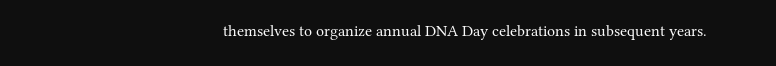themselves to organize annual DNA Day celebrations in subsequent years.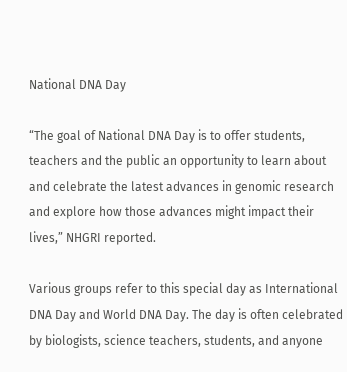National DNA Day

“The goal of National DNA Day is to offer students, teachers and the public an opportunity to learn about and celebrate the latest advances in genomic research and explore how those advances might impact their lives,” NHGRI reported.

Various groups refer to this special day as International DNA Day and World DNA Day. The day is often celebrated by biologists, science teachers, students, and anyone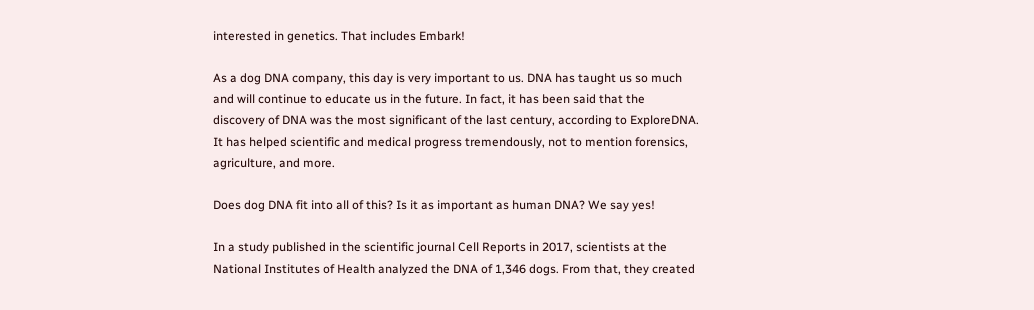interested in genetics. That includes Embark!

As a dog DNA company, this day is very important to us. DNA has taught us so much and will continue to educate us in the future. In fact, it has been said that the discovery of DNA was the most significant of the last century, according to ExploreDNA. It has helped scientific and medical progress tremendously, not to mention forensics, agriculture, and more.

Does dog DNA fit into all of this? Is it as important as human DNA? We say yes!

In a study published in the scientific journal Cell Reports in 2017, scientists at the National Institutes of Health analyzed the DNA of 1,346 dogs. From that, they created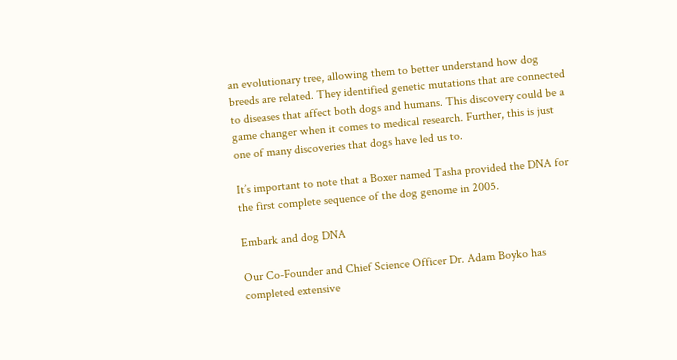an evolutionary tree, allowing them to better understand how dog breeds are related. They identified genetic mutations that are connected to diseases that affect both dogs and humans. This discovery could be a game changer when it comes to medical research. Further, this is just one of many discoveries that dogs have led us to.

It’s important to note that a Boxer named Tasha provided the DNA for the first complete sequence of the dog genome in 2005.

Embark and dog DNA

Our Co-Founder and Chief Science Officer Dr. Adam Boyko has completed extensive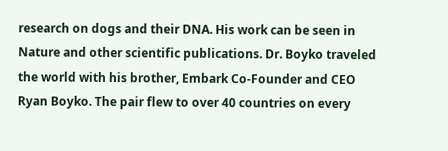research on dogs and their DNA. His work can be seen in Nature and other scientific publications. Dr. Boyko traveled the world with his brother, Embark Co-Founder and CEO Ryan Boyko. The pair flew to over 40 countries on every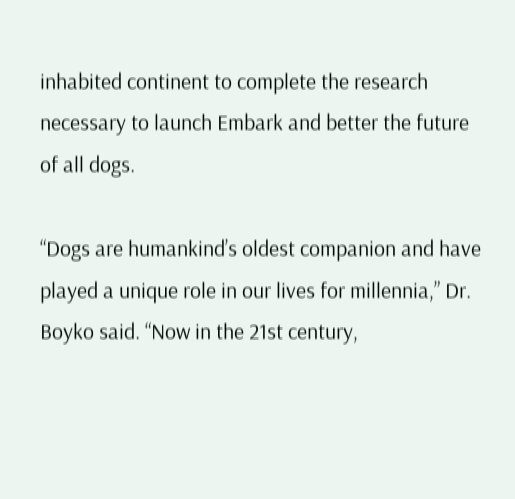inhabited continent to complete the research necessary to launch Embark and better the future of all dogs.

“Dogs are humankind’s oldest companion and have played a unique role in our lives for millennia,” Dr. Boyko said. “Now in the 21st century,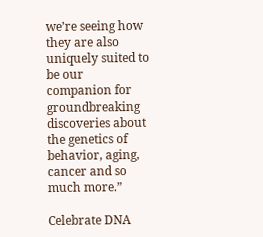we’re seeing how they are also uniquely suited to be our companion for groundbreaking discoveries about the genetics of behavior, aging, cancer and so much more.”

Celebrate DNA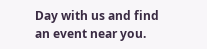Day with us and find an event near you.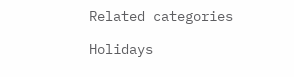Related categories

Holidays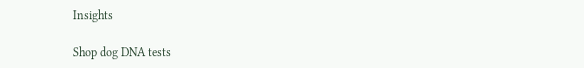Insights

Shop dog DNA tests